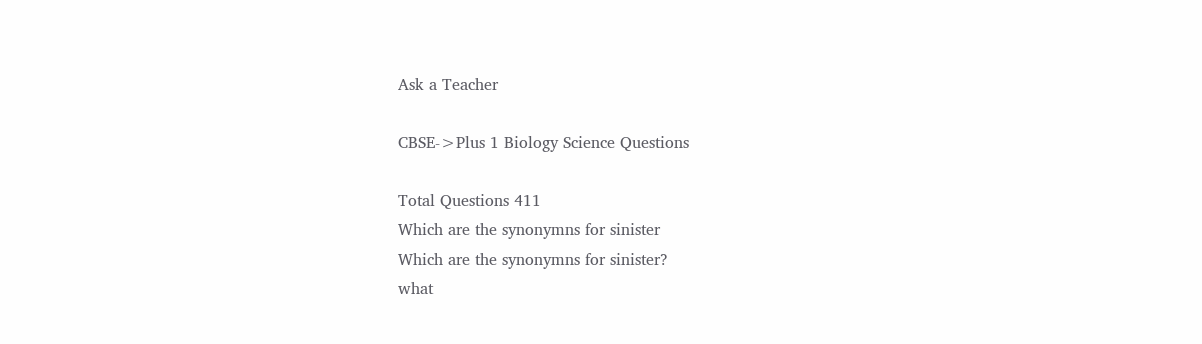Ask a Teacher

CBSE->Plus 1 Biology Science Questions

Total Questions 411
Which are the synonymns for sinister
Which are the synonymns for sinister?
what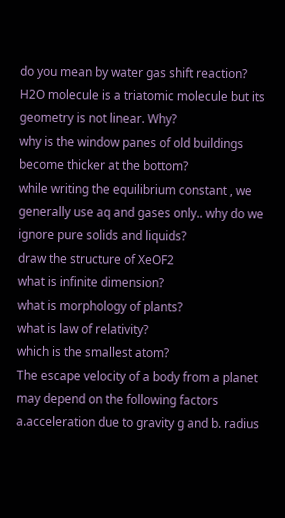do you mean by water gas shift reaction?
H2O molecule is a triatomic molecule but its geometry is not linear. Why?
why is the window panes of old buildings become thicker at the bottom?
while writing the equilibrium constant , we generally use aq and gases only.. why do we ignore pure solids and liquids?
draw the structure of XeOF2
what is infinite dimension?
what is morphology of plants?
what is law of relativity?
which is the smallest atom?
The escape velocity of a body from a planet may depend on the following factors a.acceleration due to gravity g and b. radius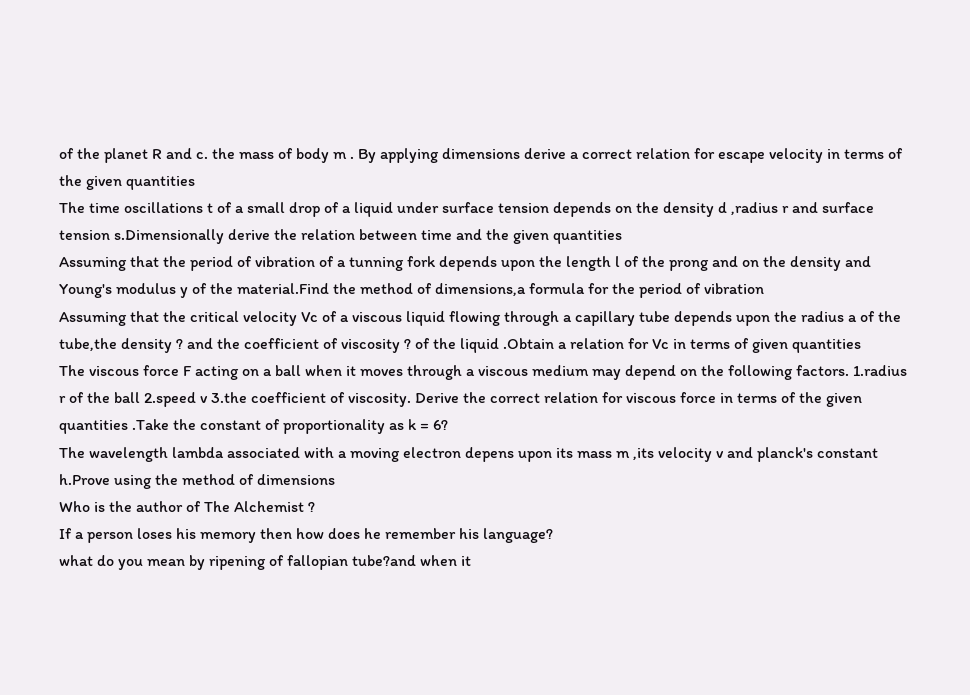of the planet R and c. the mass of body m . By applying dimensions derive a correct relation for escape velocity in terms of the given quantities
The time oscillations t of a small drop of a liquid under surface tension depends on the density d ,radius r and surface tension s.Dimensionally derive the relation between time and the given quantities
Assuming that the period of vibration of a tunning fork depends upon the length l of the prong and on the density and Young's modulus y of the material.Find the method of dimensions,a formula for the period of vibration
Assuming that the critical velocity Vc of a viscous liquid flowing through a capillary tube depends upon the radius a of the tube,the density ? and the coefficient of viscosity ? of the liquid .Obtain a relation for Vc in terms of given quantities
The viscous force F acting on a ball when it moves through a viscous medium may depend on the following factors. 1.radius r of the ball 2.speed v 3.the coefficient of viscosity. Derive the correct relation for viscous force in terms of the given quantities .Take the constant of proportionality as k = 6?
The wavelength lambda associated with a moving electron depens upon its mass m ,its velocity v and planck's constant h.Prove using the method of dimensions
Who is the author of The Alchemist ?
If a person loses his memory then how does he remember his language?
what do you mean by ripening of fallopian tube?and when it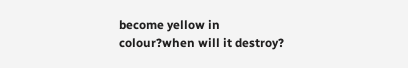become yellow in colour?when will it destroy?